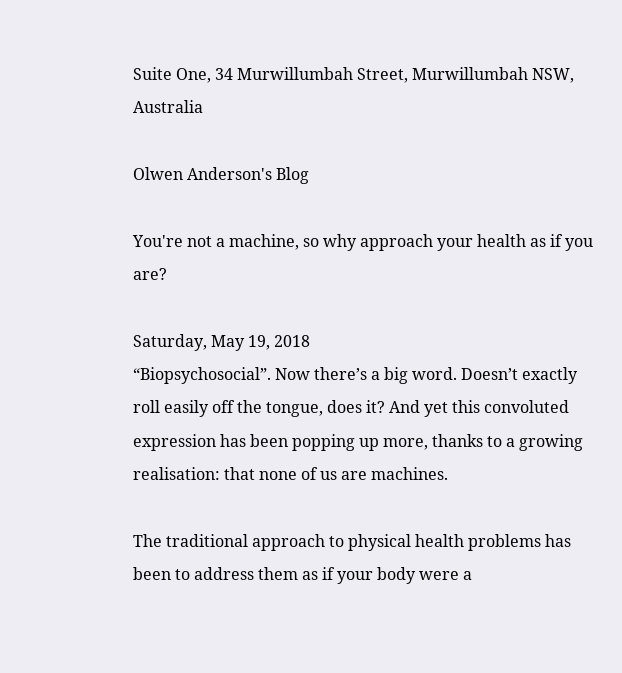Suite One, 34 Murwillumbah Street, Murwillumbah NSW, Australia

Olwen Anderson's Blog

You're not a machine, so why approach your health as if you are?

Saturday, May 19, 2018
“Biopsychosocial”. Now there’s a big word. Doesn’t exactly roll easily off the tongue, does it? And yet this convoluted expression has been popping up more, thanks to a growing realisation: that none of us are machines.

The traditional approach to physical health problems has been to address them as if your body were a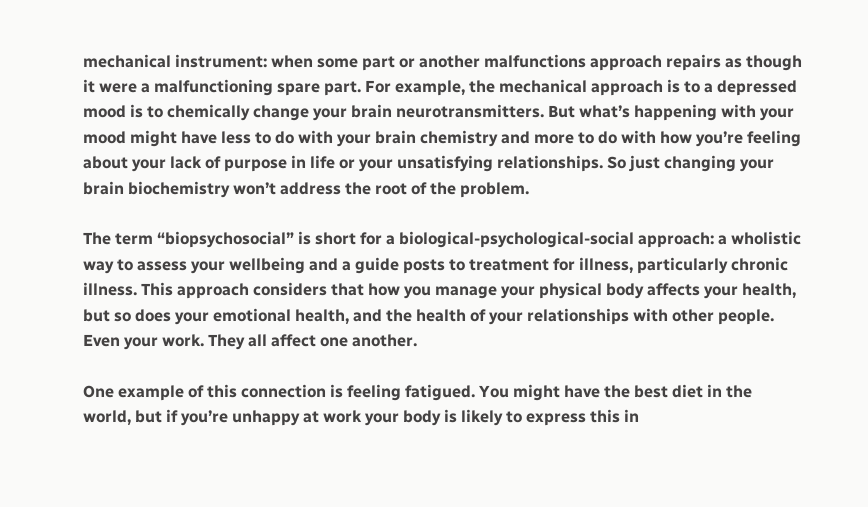mechanical instrument: when some part or another malfunctions approach repairs as though it were a malfunctioning spare part. For example, the mechanical approach is to a depressed mood is to chemically change your brain neurotransmitters. But what’s happening with your mood might have less to do with your brain chemistry and more to do with how you’re feeling about your lack of purpose in life or your unsatisfying relationships. So just changing your brain biochemistry won’t address the root of the problem.

The term “biopsychosocial” is short for a biological-psychological-social approach: a wholistic way to assess your wellbeing and a guide posts to treatment for illness, particularly chronic illness. This approach considers that how you manage your physical body affects your health, but so does your emotional health, and the health of your relationships with other people. Even your work. They all affect one another.

One example of this connection is feeling fatigued. You might have the best diet in the world, but if you’re unhappy at work your body is likely to express this in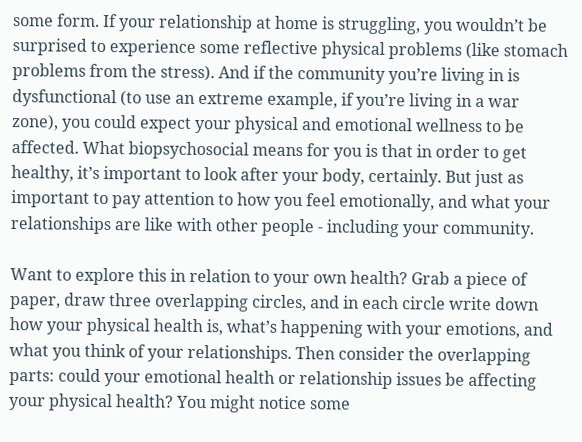some form. If your relationship at home is struggling, you wouldn’t be surprised to experience some reflective physical problems (like stomach problems from the stress). And if the community you’re living in is dysfunctional (to use an extreme example, if you’re living in a war zone), you could expect your physical and emotional wellness to be affected. What biopsychosocial means for you is that in order to get healthy, it’s important to look after your body, certainly. But just as important to pay attention to how you feel emotionally, and what your relationships are like with other people - including your community.

Want to explore this in relation to your own health? Grab a piece of paper, draw three overlapping circles, and in each circle write down how your physical health is, what’s happening with your emotions, and what you think of your relationships. Then consider the overlapping parts: could your emotional health or relationship issues be affecting your physical health? You might notice some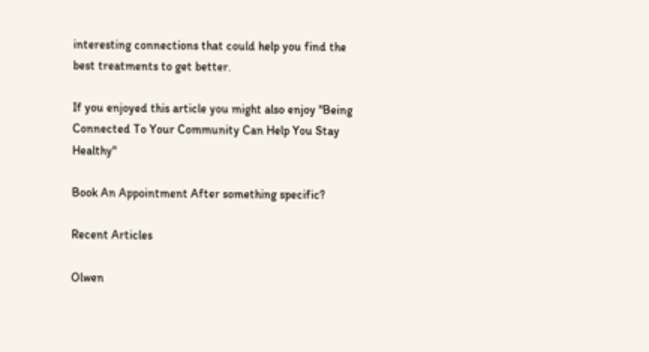interesting connections that could help you find the best treatments to get better.

If you enjoyed this article you might also enjoy "Being Connected To Your Community Can Help You Stay Healthy"

Book An Appointment After something specific?

Recent Articles

Olwen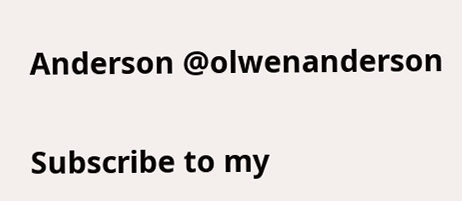Anderson @olwenanderson


Subscribe to my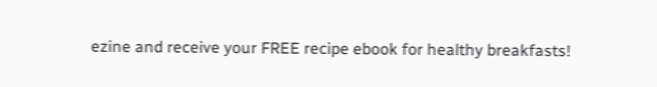ezine and receive your FREE recipe ebook for healthy breakfasts!